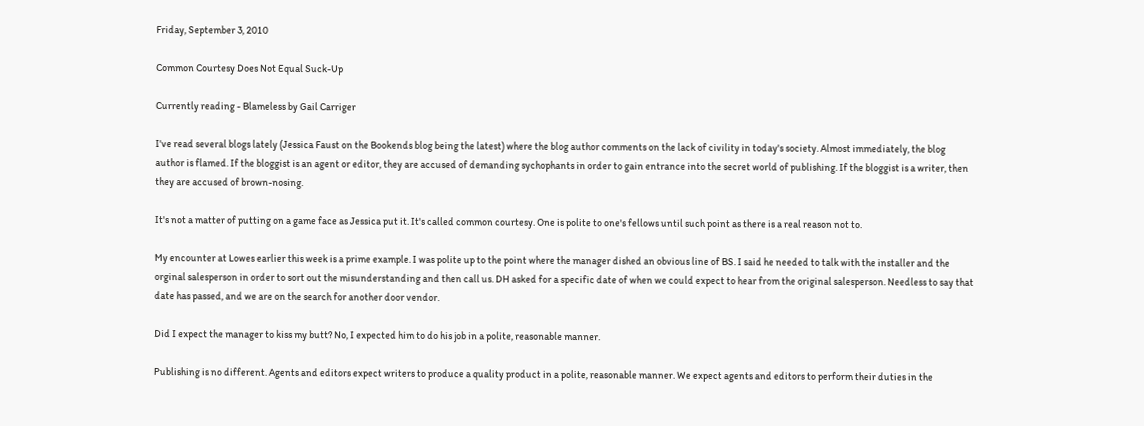Friday, September 3, 2010

Common Courtesy Does Not Equal Suck-Up

Currently reading - Blameless by Gail Carriger

I've read several blogs lately (Jessica Faust on the Bookends blog being the latest) where the blog author comments on the lack of civility in today's society. Almost immediately, the blog author is flamed. If the bloggist is an agent or editor, they are accused of demanding sychophants in order to gain entrance into the secret world of publishing. If the bloggist is a writer, then they are accused of brown-nosing.

It's not a matter of putting on a game face as Jessica put it. It's called common courtesy. One is polite to one's fellows until such point as there is a real reason not to.

My encounter at Lowes earlier this week is a prime example. I was polite up to the point where the manager dished an obvious line of BS. I said he needed to talk with the installer and the orginal salesperson in order to sort out the misunderstanding and then call us. DH asked for a specific date of when we could expect to hear from the original salesperson. Needless to say that date has passed, and we are on the search for another door vendor.

Did I expect the manager to kiss my butt? No, I expected him to do his job in a polite, reasonable manner.

Publishing is no different. Agents and editors expect writers to produce a quality product in a polite, reasonable manner. We expect agents and editors to perform their duties in the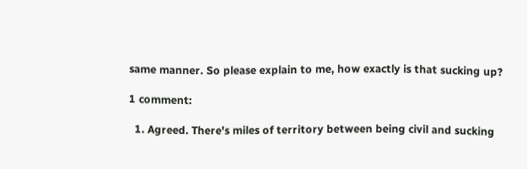same manner. So please explain to me, how exactly is that sucking up?

1 comment:

  1. Agreed. There's miles of territory between being civil and sucking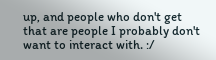up, and people who don't get that are people I probably don't want to interact with. :/